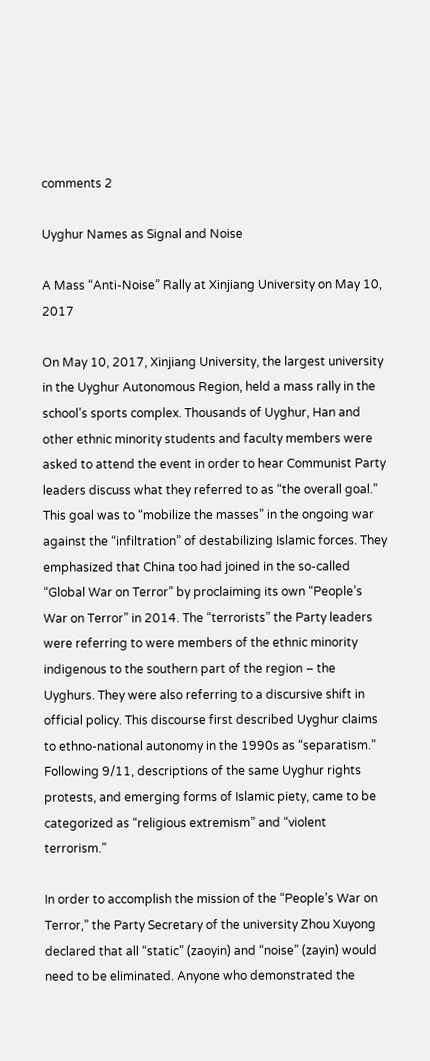comments 2

Uyghur Names as Signal and Noise

A Mass “Anti-Noise” Rally at Xinjiang University on May 10, 2017

On May 10, 2017, Xinjiang University, the largest university in the Uyghur Autonomous Region, held a mass rally in the school’s sports complex. Thousands of Uyghur, Han and other ethnic minority students and faculty members were asked to attend the event in order to hear Communist Party leaders discuss what they referred to as “the overall goal.” This goal was to “mobilize the masses” in the ongoing war against the “infiltration” of destabilizing Islamic forces. They emphasized that China too had joined in the so-called “Global War on Terror” by proclaiming its own “People’s War on Terror” in 2014. The “terrorists” the Party leaders were referring to were members of the ethnic minority indigenous to the southern part of the region – the Uyghurs. They were also referring to a discursive shift in official policy. This discourse first described Uyghur claims to ethno-national autonomy in the 1990s as “separatism.” Following 9/11, descriptions of the same Uyghur rights protests, and emerging forms of Islamic piety, came to be categorized as “religious extremism” and “violent terrorism.”

In order to accomplish the mission of the “People’s War on Terror,” the Party Secretary of the university Zhou Xuyong declared that all “static” (zaoyin) and “noise” (zayin) would need to be eliminated. Anyone who demonstrated the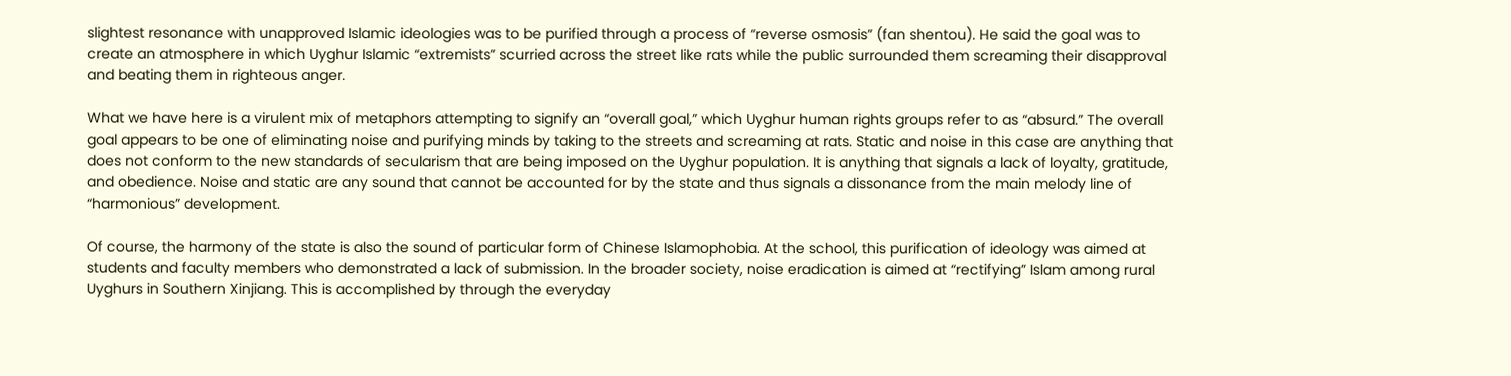slightest resonance with unapproved Islamic ideologies was to be purified through a process of “reverse osmosis” (fan shentou). He said the goal was to create an atmosphere in which Uyghur Islamic “extremists” scurried across the street like rats while the public surrounded them screaming their disapproval and beating them in righteous anger.

What we have here is a virulent mix of metaphors attempting to signify an “overall goal,” which Uyghur human rights groups refer to as “absurd.” The overall goal appears to be one of eliminating noise and purifying minds by taking to the streets and screaming at rats. Static and noise in this case are anything that does not conform to the new standards of secularism that are being imposed on the Uyghur population. It is anything that signals a lack of loyalty, gratitude, and obedience. Noise and static are any sound that cannot be accounted for by the state and thus signals a dissonance from the main melody line of “harmonious” development.

Of course, the harmony of the state is also the sound of particular form of Chinese Islamophobia. At the school, this purification of ideology was aimed at students and faculty members who demonstrated a lack of submission. In the broader society, noise eradication is aimed at “rectifying” Islam among rural Uyghurs in Southern Xinjiang. This is accomplished by through the everyday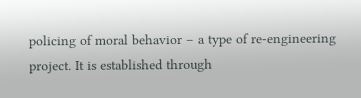policing of moral behavior – a type of re-engineering project. It is established through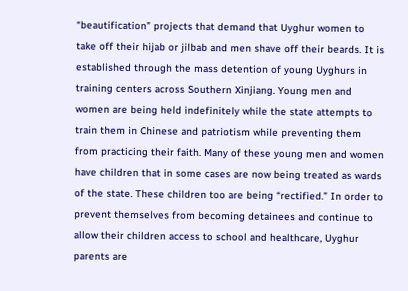“beautification” projects that demand that Uyghur women to take off their hijab or jilbab and men shave off their beards. It is established through the mass detention of young Uyghurs in training centers across Southern Xinjiang. Young men and women are being held indefinitely while the state attempts to train them in Chinese and patriotism while preventing them from practicing their faith. Many of these young men and women have children that in some cases are now being treated as wards of the state. These children too are being “rectified.” In order to prevent themselves from becoming detainees and continue to allow their children access to school and healthcare, Uyghur parents are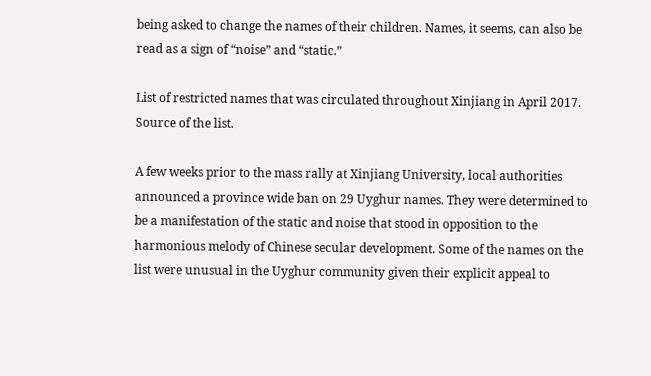being asked to change the names of their children. Names, it seems, can also be read as a sign of “noise” and “static.”

List of restricted names that was circulated throughout Xinjiang in April 2017. Source of the list.

A few weeks prior to the mass rally at Xinjiang University, local authorities announced a province wide ban on 29 Uyghur names. They were determined to be a manifestation of the static and noise that stood in opposition to the harmonious melody of Chinese secular development. Some of the names on the list were unusual in the Uyghur community given their explicit appeal to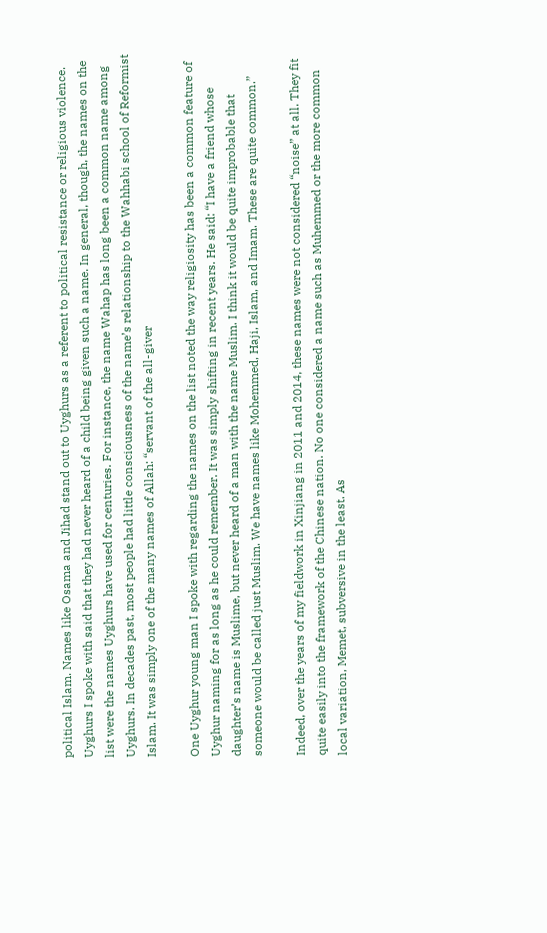political Islam. Names like Osama and Jihad stand out to Uyghurs as a referent to political resistance or religious violence. Uyghurs I spoke with said that they had never heard of a child being given such a name. In general, though, the names on the list were the names Uyghurs have used for centuries. For instance, the name Wahap has long been a common name among Uyghurs. In decades past, most people had little consciousness of the name’s relationship to the Wahhabi school of Reformist Islam. It was simply one of the many names of Allah: “servant of the all-giver

One Uyghur young man I spoke with regarding the names on the list noted the way religiosity has been a common feature of Uyghur naming for as long as he could remember. It was simply shifting in recent years. He said: “I have a friend whose daughter’s name is Muslime, but never heard of a man with the name Muslim. I think it would be quite improbable that someone would be called just Muslim. We have names like Mohemmed, Haji, Islam, and Imam. These are quite common.”

Indeed, over the years of my fieldwork in Xinjiang in 2011 and 2014, these names were not considered “noise” at all. They fit quite easily into the framework of the Chinese nation. No one considered a name such as Muhemmed or the more common local variation, Memet, subversive in the least. As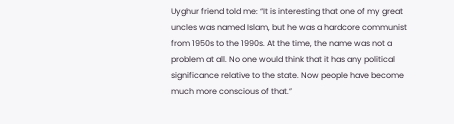Uyghur friend told me: “It is interesting that one of my great uncles was named Islam, but he was a hardcore communist from 1950s to the 1990s. At the time, the name was not a problem at all. No one would think that it has any political significance relative to the state. Now people have become much more conscious of that.”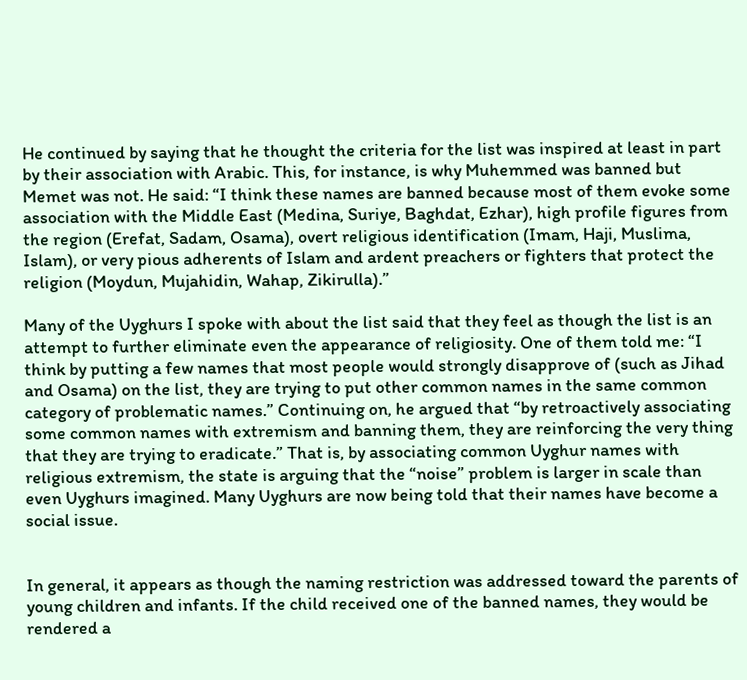He continued by saying that he thought the criteria for the list was inspired at least in part by their association with Arabic. This, for instance, is why Muhemmed was banned but Memet was not. He said: “I think these names are banned because most of them evoke some association with the Middle East (Medina, Suriye, Baghdat, Ezhar), high profile figures from the region (Erefat, Sadam, Osama), overt religious identification (Imam, Haji, Muslima, Islam), or very pious adherents of Islam and ardent preachers or fighters that protect the religion (Moydun, Mujahidin, Wahap, Zikirulla).”

Many of the Uyghurs I spoke with about the list said that they feel as though the list is an attempt to further eliminate even the appearance of religiosity. One of them told me: “I think by putting a few names that most people would strongly disapprove of (such as Jihad and Osama) on the list, they are trying to put other common names in the same common category of problematic names.” Continuing on, he argued that “by retroactively associating some common names with extremism and banning them, they are reinforcing the very thing that they are trying to eradicate.” That is, by associating common Uyghur names with religious extremism, the state is arguing that the “noise” problem is larger in scale than even Uyghurs imagined. Many Uyghurs are now being told that their names have become a social issue.


In general, it appears as though the naming restriction was addressed toward the parents of young children and infants. If the child received one of the banned names, they would be rendered a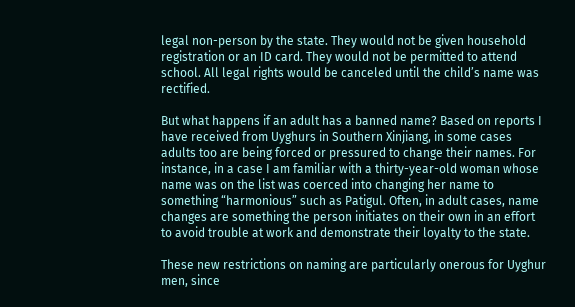legal non-person by the state. They would not be given household registration or an ID card. They would not be permitted to attend school. All legal rights would be canceled until the child’s name was rectified.

But what happens if an adult has a banned name? Based on reports I have received from Uyghurs in Southern Xinjiang, in some cases adults too are being forced or pressured to change their names. For instance, in a case I am familiar with a thirty-year-old woman whose name was on the list was coerced into changing her name to something “harmonious” such as Patigul. Often, in adult cases, name changes are something the person initiates on their own in an effort to avoid trouble at work and demonstrate their loyalty to the state.

These new restrictions on naming are particularly onerous for Uyghur men, since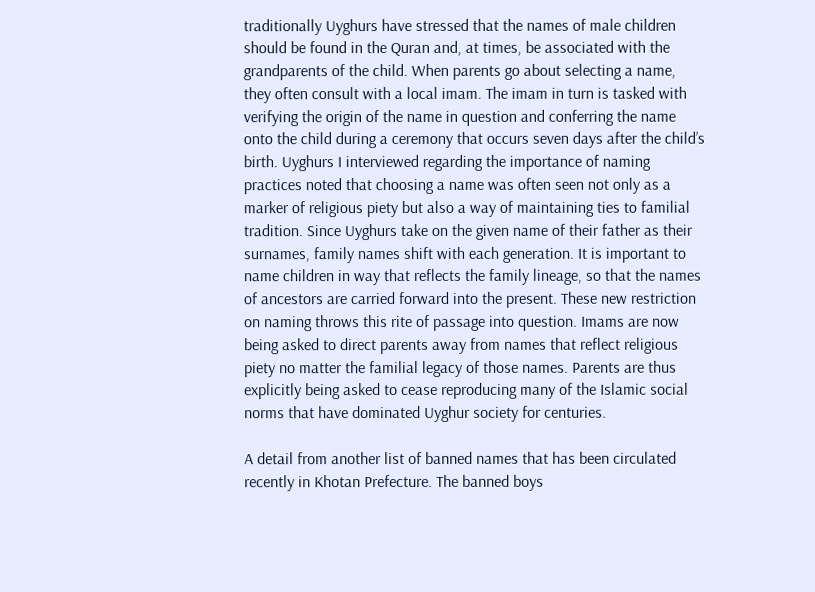traditionally Uyghurs have stressed that the names of male children should be found in the Quran and, at times, be associated with the grandparents of the child. When parents go about selecting a name, they often consult with a local imam. The imam in turn is tasked with verifying the origin of the name in question and conferring the name onto the child during a ceremony that occurs seven days after the child’s birth. Uyghurs I interviewed regarding the importance of naming practices noted that choosing a name was often seen not only as a marker of religious piety but also a way of maintaining ties to familial tradition. Since Uyghurs take on the given name of their father as their surnames, family names shift with each generation. It is important to name children in way that reflects the family lineage, so that the names of ancestors are carried forward into the present. These new restriction on naming throws this rite of passage into question. Imams are now being asked to direct parents away from names that reflect religious piety no matter the familial legacy of those names. Parents are thus explicitly being asked to cease reproducing many of the Islamic social norms that have dominated Uyghur society for centuries.

A detail from another list of banned names that has been circulated recently in Khotan Prefecture. The banned boys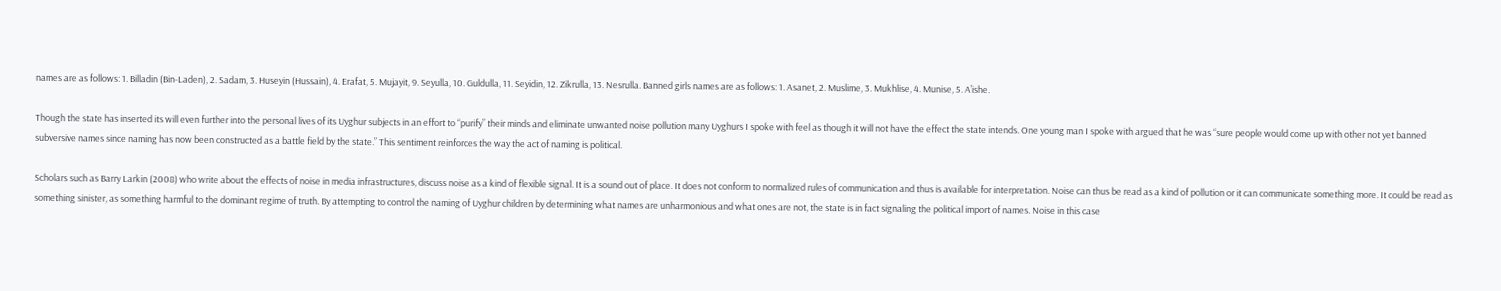names are as follows: 1. Billadin (Bin-Laden), 2. Sadam, 3. Huseyin (Hussain), 4. Erafat, 5. Mujayit, 9. Seyulla, 10. Guldulla, 11. Seyidin, 12. Zikrulla, 13. Nesrulla. Banned girls names are as follows: 1. Asanet, 2. Muslime, 3. Mukhlise, 4. Munise, 5. A’ishe.

Though the state has inserted its will even further into the personal lives of its Uyghur subjects in an effort to “purify” their minds and eliminate unwanted noise pollution many Uyghurs I spoke with feel as though it will not have the effect the state intends. One young man I spoke with argued that he was “sure people would come up with other not yet banned subversive names since naming has now been constructed as a battle field by the state.” This sentiment reinforces the way the act of naming is political.

Scholars such as Barry Larkin (2008) who write about the effects of noise in media infrastructures, discuss noise as a kind of flexible signal. It is a sound out of place. It does not conform to normalized rules of communication and thus is available for interpretation. Noise can thus be read as a kind of pollution or it can communicate something more. It could be read as something sinister, as something harmful to the dominant regime of truth. By attempting to control the naming of Uyghur children by determining what names are unharmonious and what ones are not, the state is in fact signaling the political import of names. Noise in this case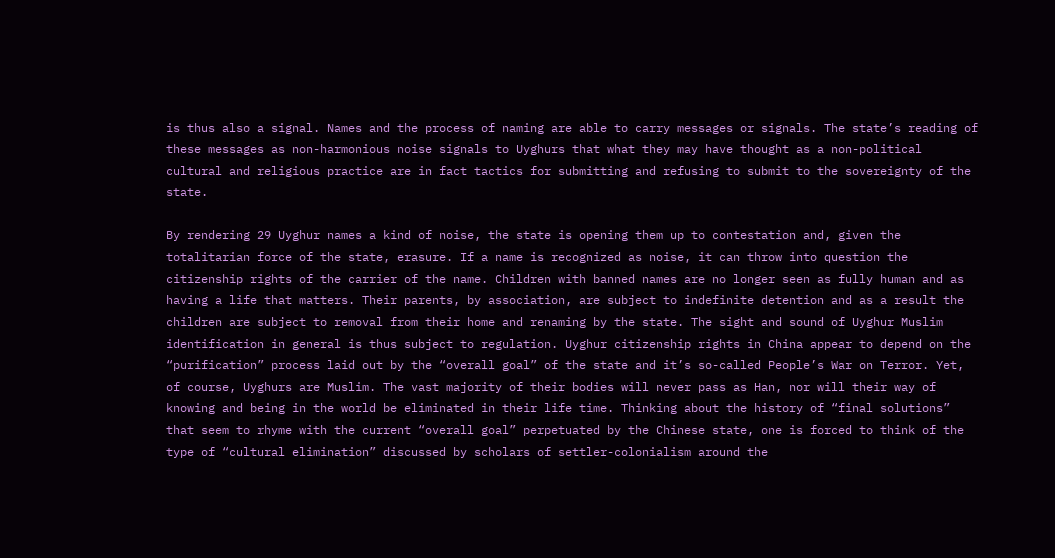is thus also a signal. Names and the process of naming are able to carry messages or signals. The state’s reading of these messages as non-harmonious noise signals to Uyghurs that what they may have thought as a non-political cultural and religious practice are in fact tactics for submitting and refusing to submit to the sovereignty of the state.

By rendering 29 Uyghur names a kind of noise, the state is opening them up to contestation and, given the totalitarian force of the state, erasure. If a name is recognized as noise, it can throw into question the citizenship rights of the carrier of the name. Children with banned names are no longer seen as fully human and as having a life that matters. Their parents, by association, are subject to indefinite detention and as a result the children are subject to removal from their home and renaming by the state. The sight and sound of Uyghur Muslim identification in general is thus subject to regulation. Uyghur citizenship rights in China appear to depend on the “purification” process laid out by the “overall goal” of the state and it’s so-called People’s War on Terror. Yet, of course, Uyghurs are Muslim. The vast majority of their bodies will never pass as Han, nor will their way of knowing and being in the world be eliminated in their life time. Thinking about the history of “final solutions” that seem to rhyme with the current “overall goal” perpetuated by the Chinese state, one is forced to think of the type of “cultural elimination” discussed by scholars of settler-colonialism around the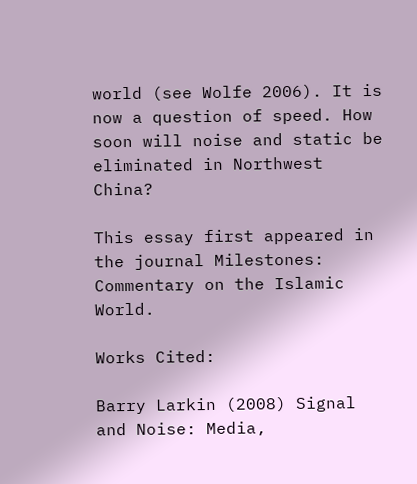world (see Wolfe 2006). It is now a question of speed. How soon will noise and static be eliminated in Northwest China?

This essay first appeared in the journal Milestones: Commentary on the Islamic World.

Works Cited:

Barry Larkin (2008) Signal and Noise: Media,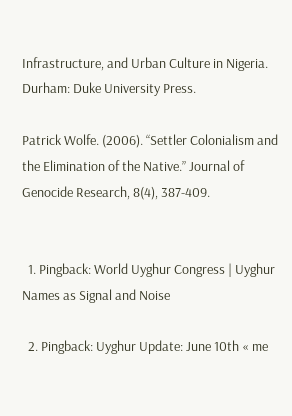Infrastructure, and Urban Culture in Nigeria. Durham: Duke University Press.

Patrick Wolfe. (2006). “Settler Colonialism and the Elimination of the Native.” Journal of Genocide Research, 8(4), 387-409.


  1. Pingback: World Uyghur Congress | Uyghur Names as Signal and Noise

  2. Pingback: Uyghur Update: June 10th « me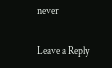never

Leave a Reply